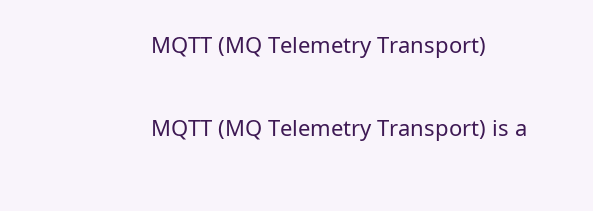MQTT (MQ Telemetry Transport)

MQTT (MQ Telemetry Transport) is a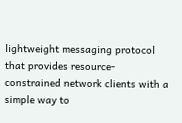lightweight messaging protocol that provides resource-constrained network clients with a simple way to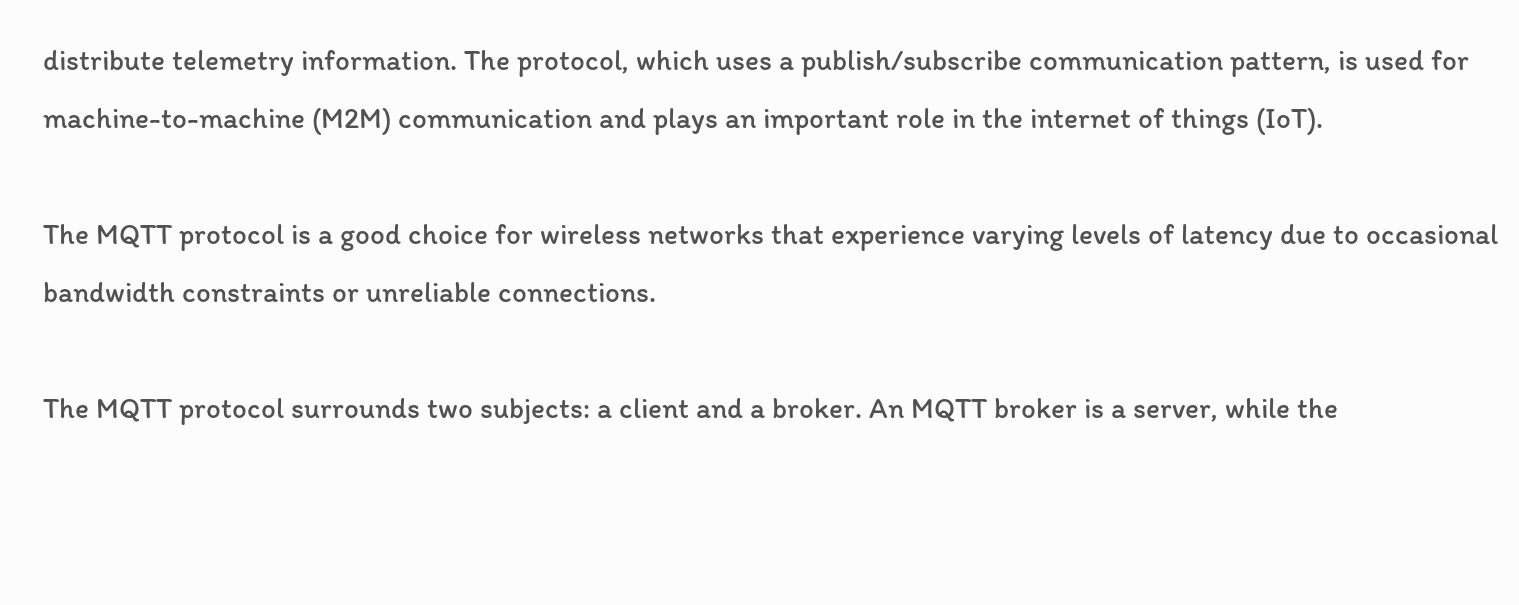distribute telemetry information. The protocol, which uses a publish/subscribe communication pattern, is used for machine-to-machine (M2M) communication and plays an important role in the internet of things (IoT).

The MQTT protocol is a good choice for wireless networks that experience varying levels of latency due to occasional bandwidth constraints or unreliable connections.

The MQTT protocol surrounds two subjects: a client and a broker. An MQTT broker is a server, while the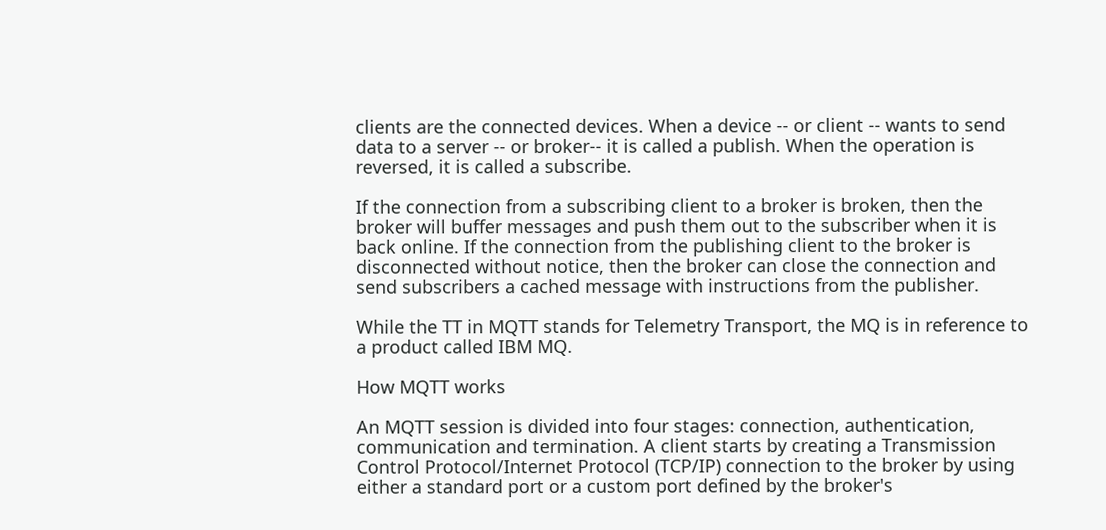clients are the connected devices. When a device -- or client -- wants to send data to a server -- or broker-- it is called a publish. When the operation is reversed, it is called a subscribe.

If the connection from a subscribing client to a broker is broken, then the broker will buffer messages and push them out to the subscriber when it is back online. If the connection from the publishing client to the broker is disconnected without notice, then the broker can close the connection and send subscribers a cached message with instructions from the publisher.

While the TT in MQTT stands for Telemetry Transport, the MQ is in reference to a product called IBM MQ.

How MQTT works

An MQTT session is divided into four stages: connection, authentication, communication and termination. A client starts by creating a Transmission Control Protocol/Internet Protocol (TCP/IP) connection to the broker by using either a standard port or a custom port defined by the broker's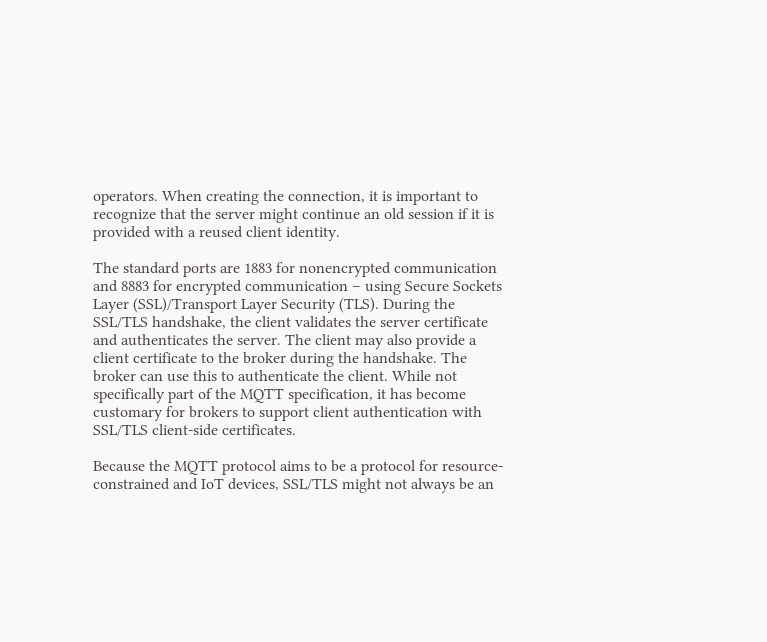operators. When creating the connection, it is important to recognize that the server might continue an old session if it is provided with a reused client identity.

The standard ports are 1883 for nonencrypted communication and 8883 for encrypted communication – using Secure Sockets Layer (SSL)/Transport Layer Security (TLS). During the SSL/TLS handshake, the client validates the server certificate and authenticates the server. The client may also provide a client certificate to the broker during the handshake. The broker can use this to authenticate the client. While not specifically part of the MQTT specification, it has become customary for brokers to support client authentication with SSL/TLS client-side certificates.

Because the MQTT protocol aims to be a protocol for resource-constrained and IoT devices, SSL/TLS might not always be an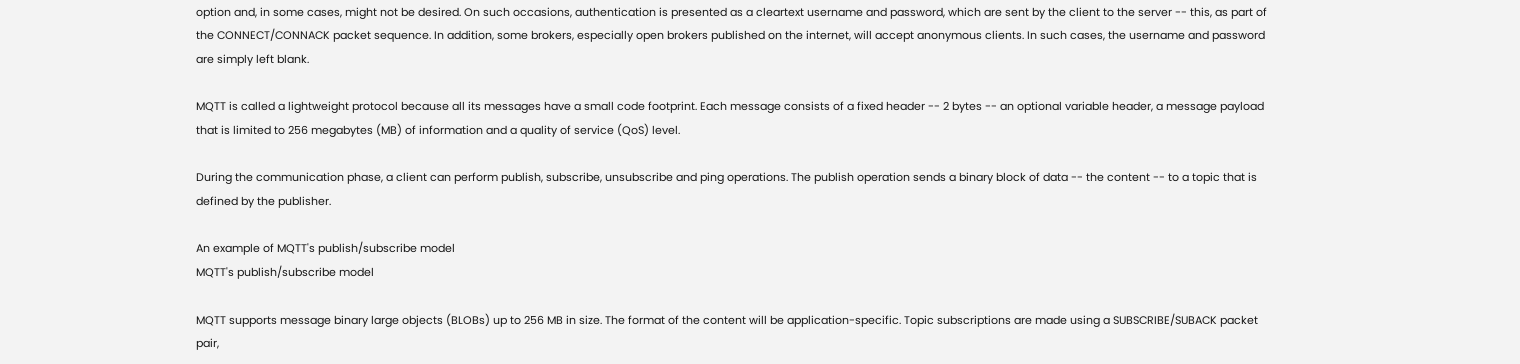option and, in some cases, might not be desired. On such occasions, authentication is presented as a cleartext username and password, which are sent by the client to the server -- this, as part of the CONNECT/CONNACK packet sequence. In addition, some brokers, especially open brokers published on the internet, will accept anonymous clients. In such cases, the username and password are simply left blank.

MQTT is called a lightweight protocol because all its messages have a small code footprint. Each message consists of a fixed header -- 2 bytes -- an optional variable header, a message payload that is limited to 256 megabytes (MB) of information and a quality of service (QoS) level.

During the communication phase, a client can perform publish, subscribe, unsubscribe and ping operations. The publish operation sends a binary block of data -- the content -- to a topic that is defined by the publisher.

An example of MQTT's publish/subscribe model
MQTT's publish/subscribe model

MQTT supports message binary large objects (BLOBs) up to 256 MB in size. The format of the content will be application-specific. Topic subscriptions are made using a SUBSCRIBE/SUBACK packet pair,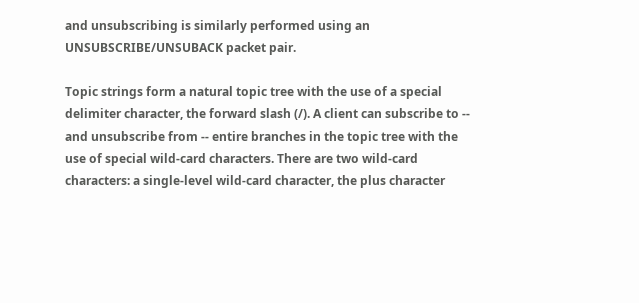and unsubscribing is similarly performed using an UNSUBSCRIBE/UNSUBACK packet pair.

Topic strings form a natural topic tree with the use of a special delimiter character, the forward slash (/). A client can subscribe to -- and unsubscribe from -- entire branches in the topic tree with the use of special wild-card characters. There are two wild-card characters: a single-level wild-card character, the plus character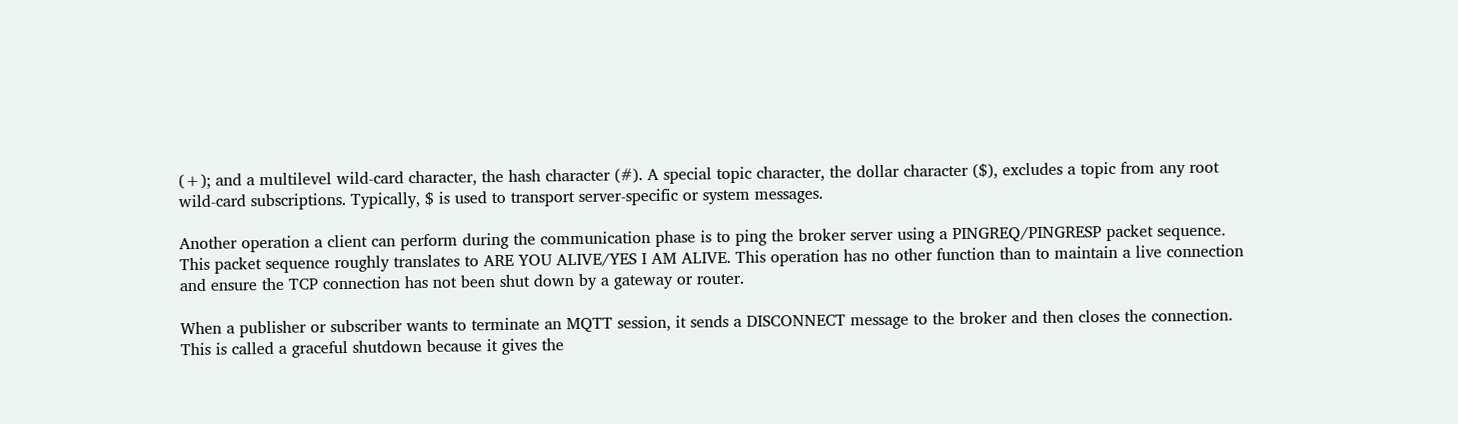(+); and a multilevel wild-card character, the hash character (#). A special topic character, the dollar character ($), excludes a topic from any root wild-card subscriptions. Typically, $ is used to transport server-specific or system messages.

Another operation a client can perform during the communication phase is to ping the broker server using a PINGREQ/PINGRESP packet sequence. This packet sequence roughly translates to ARE YOU ALIVE/YES I AM ALIVE. This operation has no other function than to maintain a live connection and ensure the TCP connection has not been shut down by a gateway or router.

When a publisher or subscriber wants to terminate an MQTT session, it sends a DISCONNECT message to the broker and then closes the connection. This is called a graceful shutdown because it gives the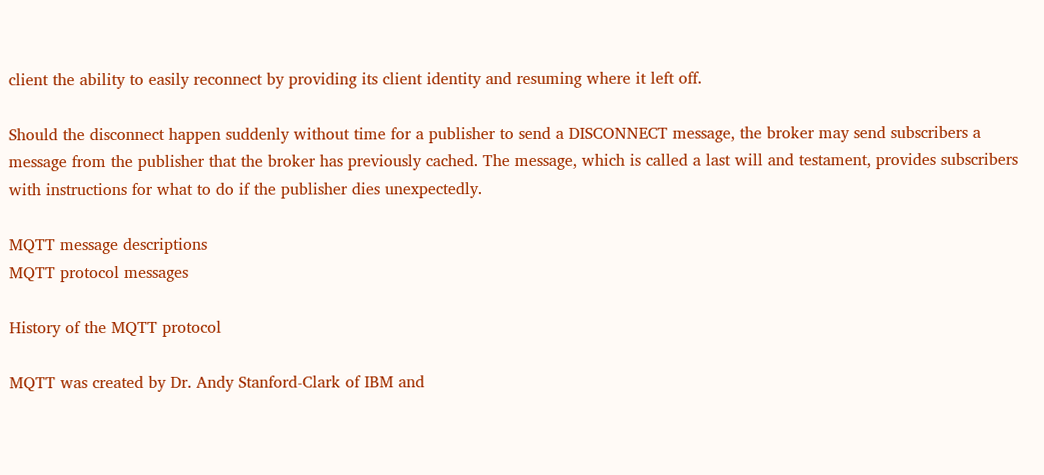client the ability to easily reconnect by providing its client identity and resuming where it left off.

Should the disconnect happen suddenly without time for a publisher to send a DISCONNECT message, the broker may send subscribers a message from the publisher that the broker has previously cached. The message, which is called a last will and testament, provides subscribers with instructions for what to do if the publisher dies unexpectedly.

MQTT message descriptions
MQTT protocol messages

History of the MQTT protocol

MQTT was created by Dr. Andy Stanford-Clark of IBM and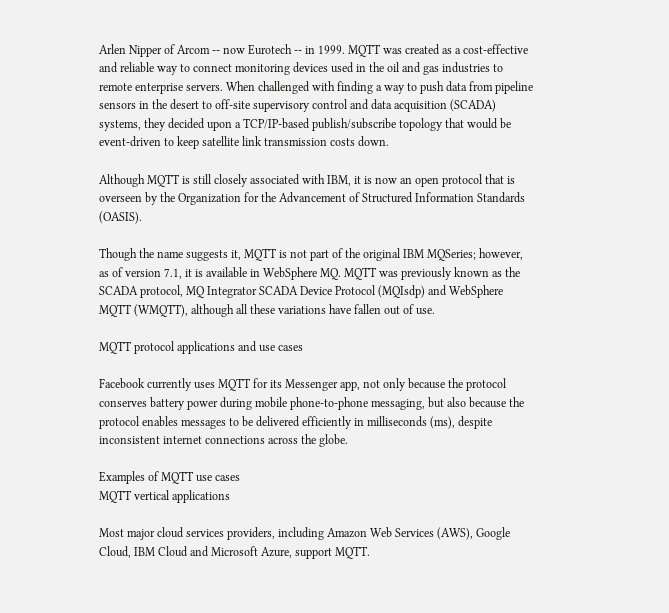Arlen Nipper of Arcom -- now Eurotech -- in 1999. MQTT was created as a cost-effective and reliable way to connect monitoring devices used in the oil and gas industries to remote enterprise servers. When challenged with finding a way to push data from pipeline sensors in the desert to off-site supervisory control and data acquisition (SCADA) systems, they decided upon a TCP/IP-based publish/subscribe topology that would be event-driven to keep satellite link transmission costs down.

Although MQTT is still closely associated with IBM, it is now an open protocol that is overseen by the Organization for the Advancement of Structured Information Standards (OASIS).

Though the name suggests it, MQTT is not part of the original IBM MQSeries; however, as of version 7.1, it is available in WebSphere MQ. MQTT was previously known as the SCADA protocol, MQ Integrator SCADA Device Protocol (MQIsdp) and WebSphere MQTT (WMQTT), although all these variations have fallen out of use.

MQTT protocol applications and use cases

Facebook currently uses MQTT for its Messenger app, not only because the protocol conserves battery power during mobile phone-to-phone messaging, but also because the protocol enables messages to be delivered efficiently in milliseconds (ms), despite inconsistent internet connections across the globe.

Examples of MQTT use cases
MQTT vertical applications

Most major cloud services providers, including Amazon Web Services (AWS), Google Cloud, IBM Cloud and Microsoft Azure, support MQTT.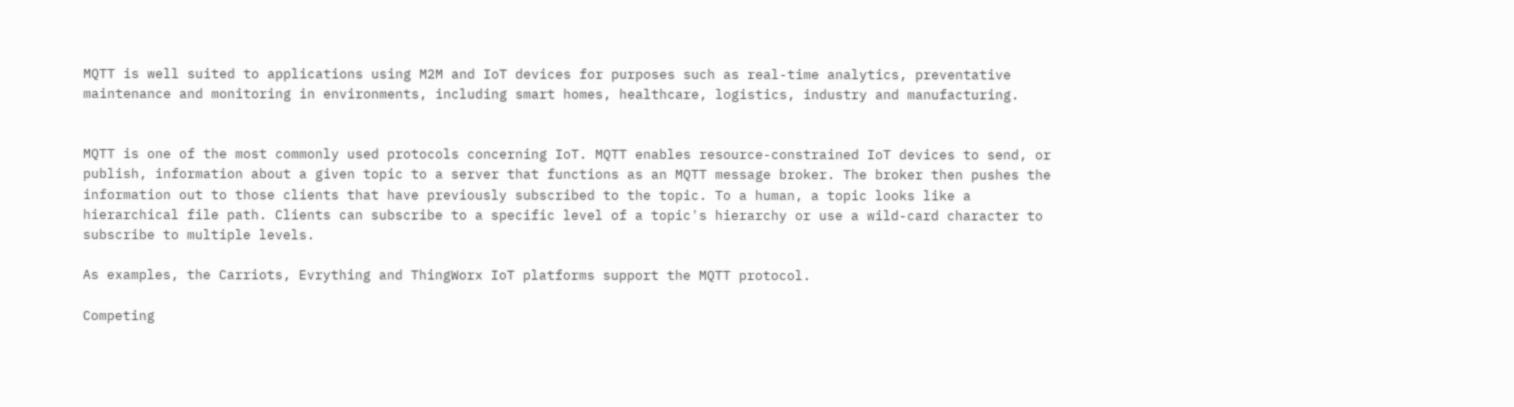MQTT is well suited to applications using M2M and IoT devices for purposes such as real-time analytics, preventative maintenance and monitoring in environments, including smart homes, healthcare, logistics, industry and manufacturing.


MQTT is one of the most commonly used protocols concerning IoT. MQTT enables resource-constrained IoT devices to send, or publish, information about a given topic to a server that functions as an MQTT message broker. The broker then pushes the information out to those clients that have previously subscribed to the topic. To a human, a topic looks like a hierarchical file path. Clients can subscribe to a specific level of a topic's hierarchy or use a wild-card character to subscribe to multiple levels.

As examples, the Carriots, Evrything and ThingWorx IoT platforms support the MQTT protocol.

Competing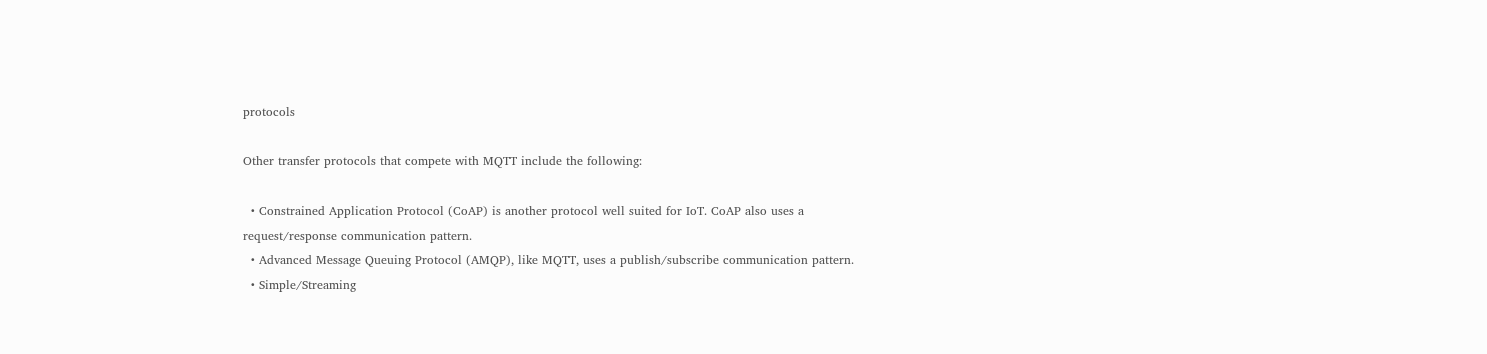protocols

Other transfer protocols that compete with MQTT include the following:

  • Constrained Application Protocol (CoAP) is another protocol well suited for IoT. CoAP also uses a request/response communication pattern.
  • Advanced Message Queuing Protocol (AMQP), like MQTT, uses a publish/subscribe communication pattern.
  • Simple/Streaming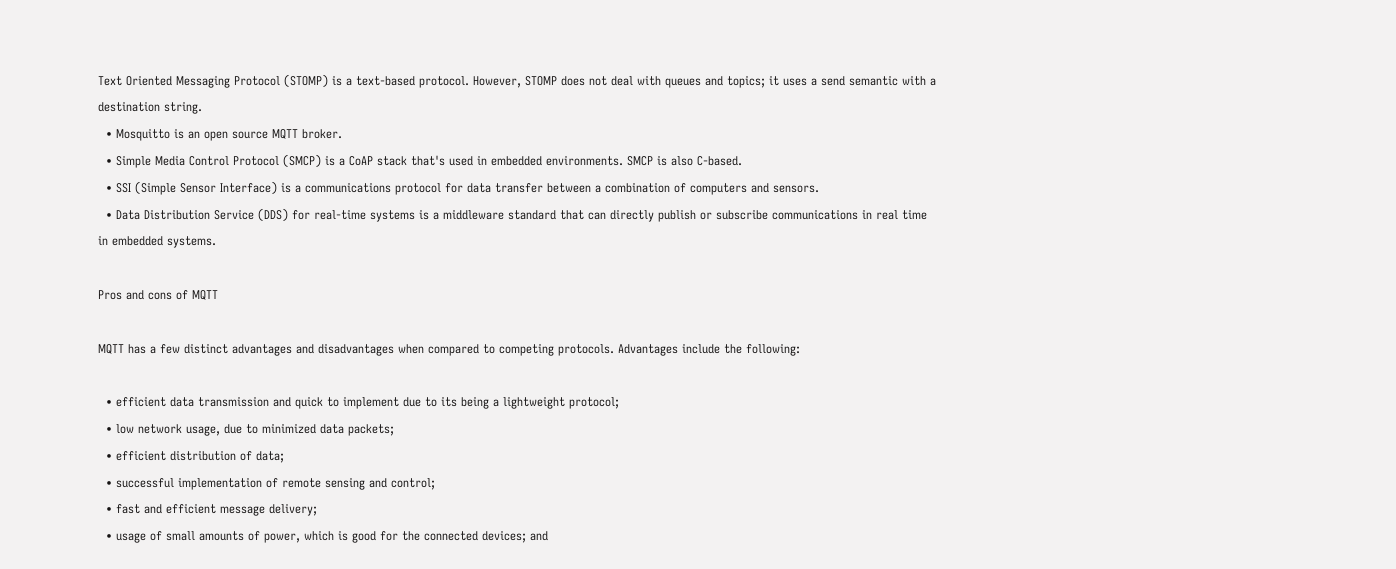Text Oriented Messaging Protocol (STOMP) is a text-based protocol. However, STOMP does not deal with queues and topics; it uses a send semantic with a destination string.
  • Mosquitto is an open source MQTT broker.
  • Simple Media Control Protocol (SMCP) is a CoAP stack that's used in embedded environments. SMCP is also C-based.
  • SSI (Simple Sensor Interface) is a communications protocol for data transfer between a combination of computers and sensors.
  • Data Distribution Service (DDS) for real-time systems is a middleware standard that can directly publish or subscribe communications in real time in embedded systems.

Pros and cons of MQTT

MQTT has a few distinct advantages and disadvantages when compared to competing protocols. Advantages include the following:

  • efficient data transmission and quick to implement due to its being a lightweight protocol;
  • low network usage, due to minimized data packets;
  • efficient distribution of data;
  • successful implementation of remote sensing and control;
  • fast and efficient message delivery;
  • usage of small amounts of power, which is good for the connected devices; and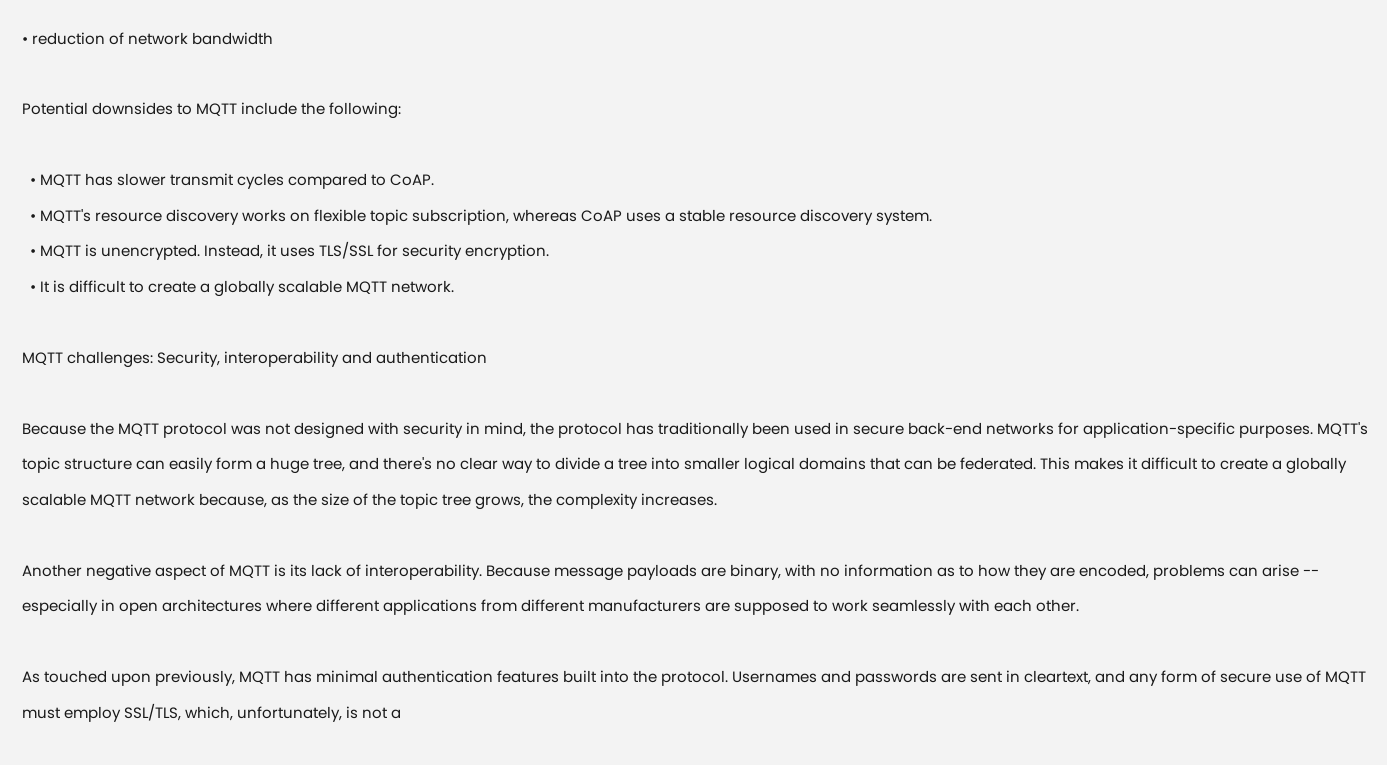• reduction of network bandwidth

Potential downsides to MQTT include the following:

  • MQTT has slower transmit cycles compared to CoAP.
  • MQTT's resource discovery works on flexible topic subscription, whereas CoAP uses a stable resource discovery system.
  • MQTT is unencrypted. Instead, it uses TLS/SSL for security encryption.
  • It is difficult to create a globally scalable MQTT network.

MQTT challenges: Security, interoperability and authentication

Because the MQTT protocol was not designed with security in mind, the protocol has traditionally been used in secure back-end networks for application-specific purposes. MQTT's topic structure can easily form a huge tree, and there's no clear way to divide a tree into smaller logical domains that can be federated. This makes it difficult to create a globally scalable MQTT network because, as the size of the topic tree grows, the complexity increases.

Another negative aspect of MQTT is its lack of interoperability. Because message payloads are binary, with no information as to how they are encoded, problems can arise -- especially in open architectures where different applications from different manufacturers are supposed to work seamlessly with each other.

As touched upon previously, MQTT has minimal authentication features built into the protocol. Usernames and passwords are sent in cleartext, and any form of secure use of MQTT must employ SSL/TLS, which, unfortunately, is not a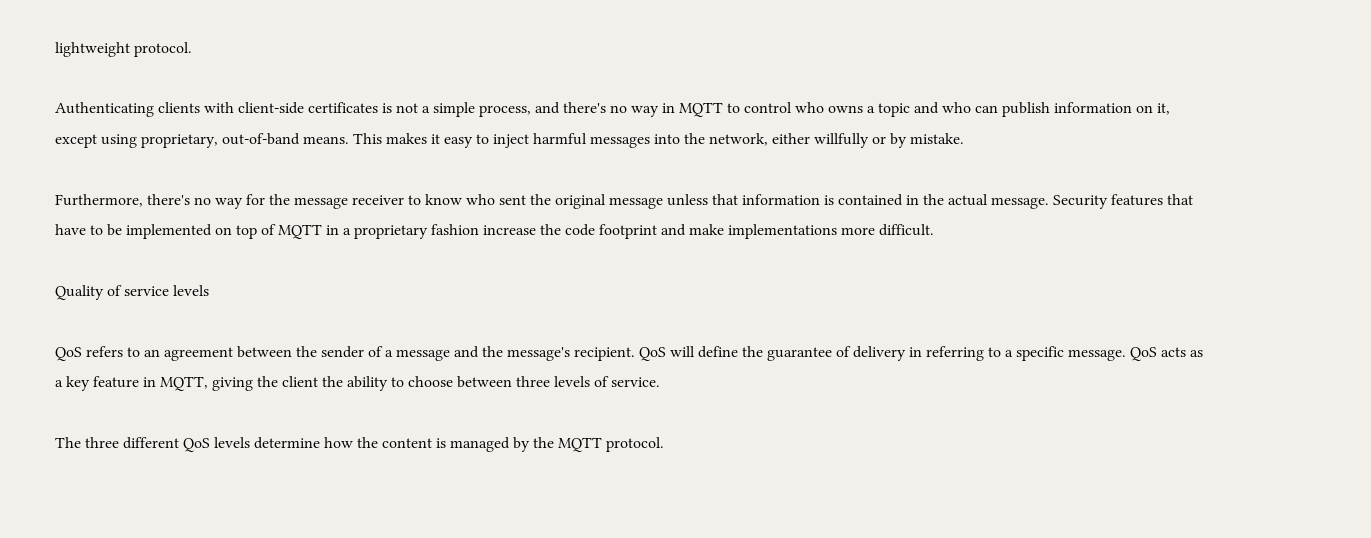lightweight protocol.

Authenticating clients with client-side certificates is not a simple process, and there's no way in MQTT to control who owns a topic and who can publish information on it, except using proprietary, out-of-band means. This makes it easy to inject harmful messages into the network, either willfully or by mistake.

Furthermore, there's no way for the message receiver to know who sent the original message unless that information is contained in the actual message. Security features that have to be implemented on top of MQTT in a proprietary fashion increase the code footprint and make implementations more difficult.

Quality of service levels

QoS refers to an agreement between the sender of a message and the message's recipient. QoS will define the guarantee of delivery in referring to a specific message. QoS acts as a key feature in MQTT, giving the client the ability to choose between three levels of service.

The three different QoS levels determine how the content is managed by the MQTT protocol.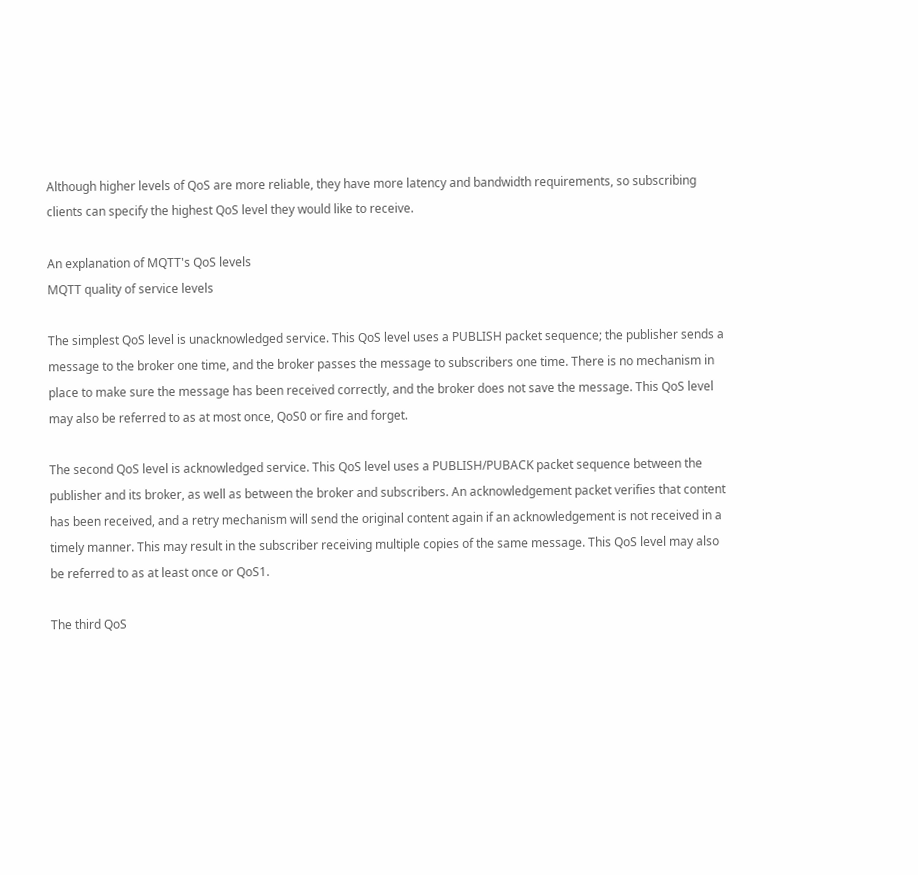Although higher levels of QoS are more reliable, they have more latency and bandwidth requirements, so subscribing clients can specify the highest QoS level they would like to receive.

An explanation of MQTT's QoS levels
MQTT quality of service levels

The simplest QoS level is unacknowledged service. This QoS level uses a PUBLISH packet sequence; the publisher sends a message to the broker one time, and the broker passes the message to subscribers one time. There is no mechanism in place to make sure the message has been received correctly, and the broker does not save the message. This QoS level may also be referred to as at most once, QoS0 or fire and forget.

The second QoS level is acknowledged service. This QoS level uses a PUBLISH/PUBACK packet sequence between the publisher and its broker, as well as between the broker and subscribers. An acknowledgement packet verifies that content has been received, and a retry mechanism will send the original content again if an acknowledgement is not received in a timely manner. This may result in the subscriber receiving multiple copies of the same message. This QoS level may also be referred to as at least once or QoS1.

The third QoS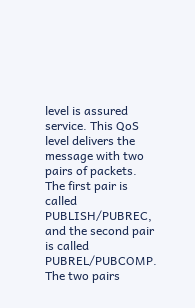level is assured service. This QoS level delivers the message with two pairs of packets. The first pair is called PUBLISH/PUBREC, and the second pair is called PUBREL/PUBCOMP. The two pairs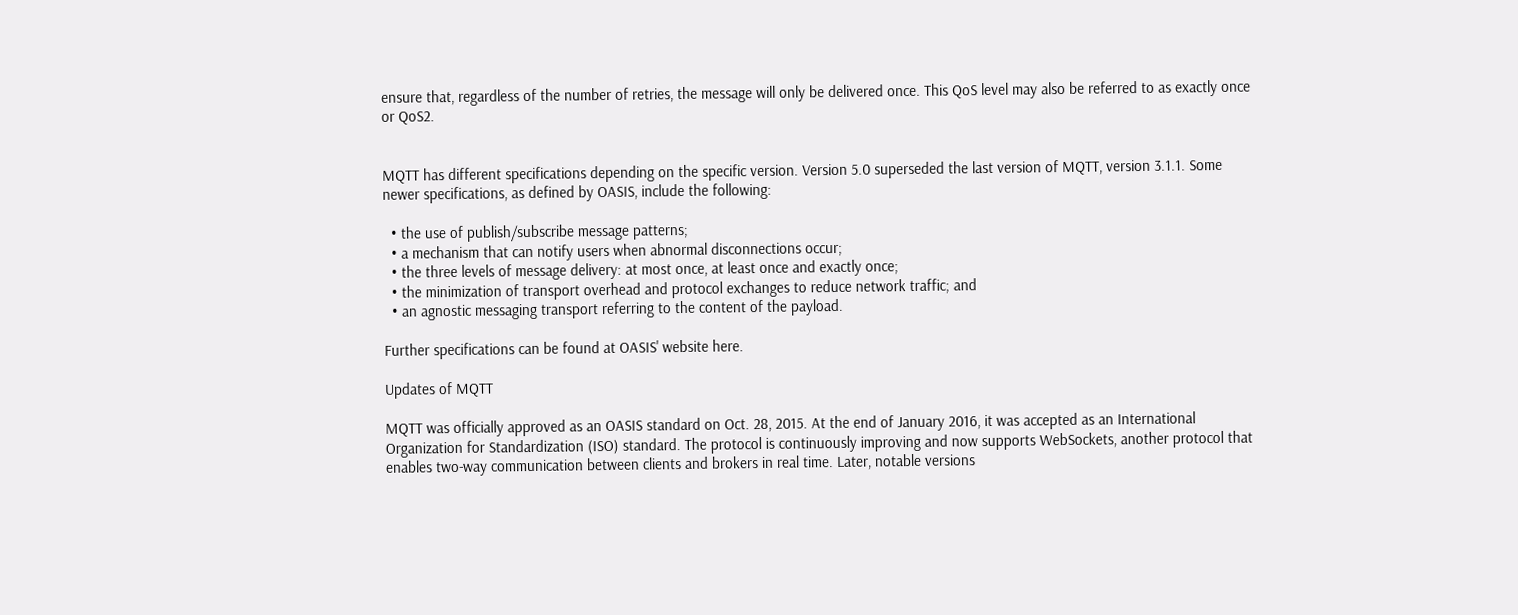ensure that, regardless of the number of retries, the message will only be delivered once. This QoS level may also be referred to as exactly once or QoS2.


MQTT has different specifications depending on the specific version. Version 5.0 superseded the last version of MQTT, version 3.1.1. Some newer specifications, as defined by OASIS, include the following:

  • the use of publish/subscribe message patterns;
  • a mechanism that can notify users when abnormal disconnections occur;
  • the three levels of message delivery: at most once, at least once and exactly once;
  • the minimization of transport overhead and protocol exchanges to reduce network traffic; and
  • an agnostic messaging transport referring to the content of the payload.

Further specifications can be found at OASIS' website here.

Updates of MQTT

MQTT was officially approved as an OASIS standard on Oct. 28, 2015. At the end of January 2016, it was accepted as an International Organization for Standardization (ISO) standard. The protocol is continuously improving and now supports WebSockets, another protocol that enables two-way communication between clients and brokers in real time. Later, notable versions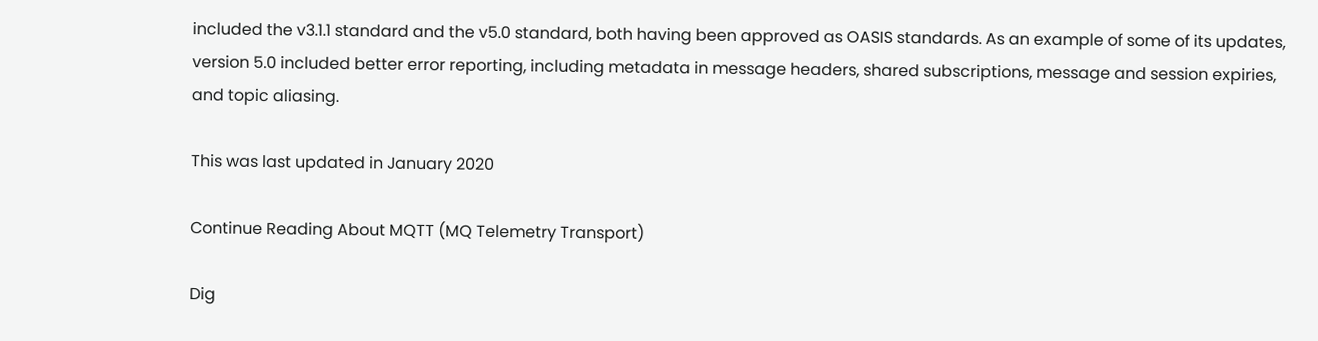included the v3.1.1 standard and the v5.0 standard, both having been approved as OASIS standards. As an example of some of its updates, version 5.0 included better error reporting, including metadata in message headers, shared subscriptions, message and session expiries, and topic aliasing.

This was last updated in January 2020

Continue Reading About MQTT (MQ Telemetry Transport)

Dig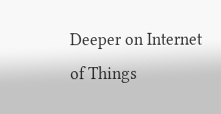Deeper on Internet of Things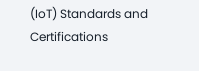(IoT) Standards and Certifications